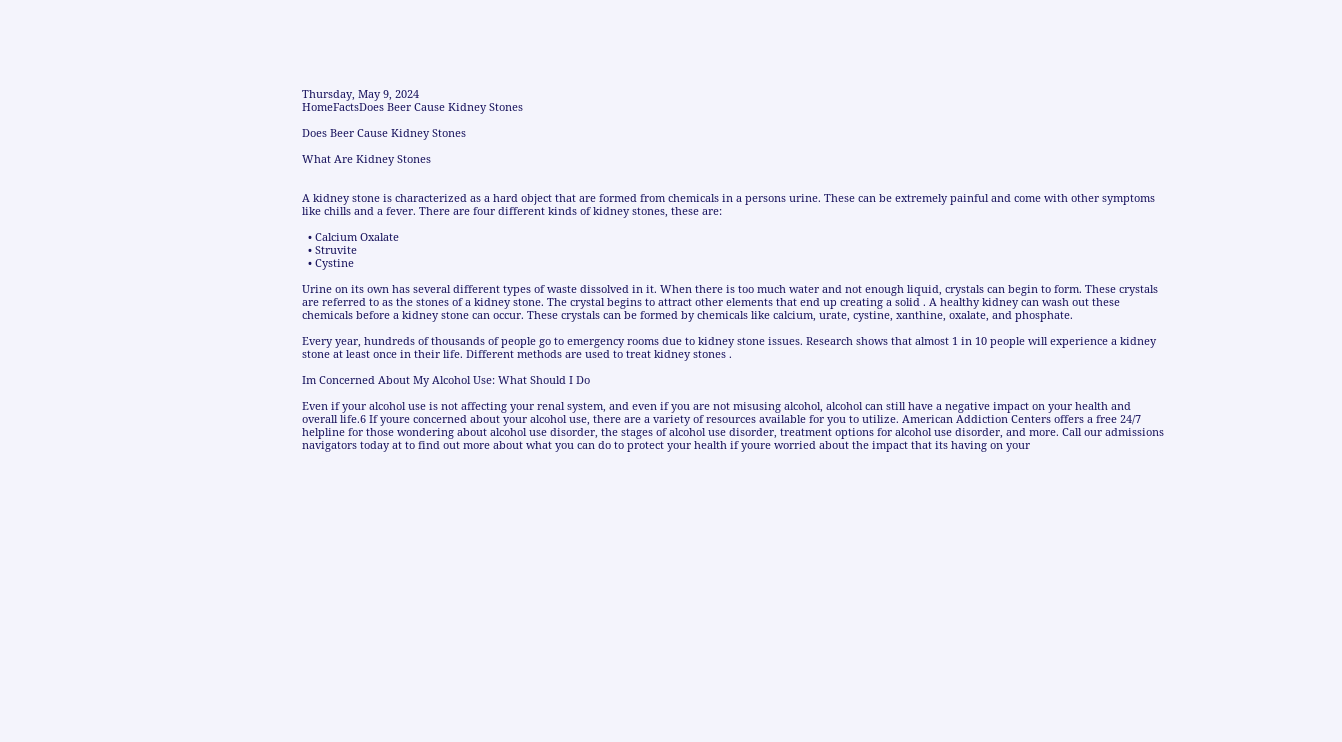Thursday, May 9, 2024
HomeFactsDoes Beer Cause Kidney Stones

Does Beer Cause Kidney Stones

What Are Kidney Stones


A kidney stone is characterized as a hard object that are formed from chemicals in a persons urine. These can be extremely painful and come with other symptoms like chills and a fever. There are four different kinds of kidney stones, these are:

  • Calcium Oxalate
  • Struvite
  • Cystine

Urine on its own has several different types of waste dissolved in it. When there is too much water and not enough liquid, crystals can begin to form. These crystals are referred to as the stones of a kidney stone. The crystal begins to attract other elements that end up creating a solid . A healthy kidney can wash out these chemicals before a kidney stone can occur. These crystals can be formed by chemicals like calcium, urate, cystine, xanthine, oxalate, and phosphate.

Every year, hundreds of thousands of people go to emergency rooms due to kidney stone issues. Research shows that almost 1 in 10 people will experience a kidney stone at least once in their life. Different methods are used to treat kidney stones .

Im Concerned About My Alcohol Use: What Should I Do

Even if your alcohol use is not affecting your renal system, and even if you are not misusing alcohol, alcohol can still have a negative impact on your health and overall life.6 If youre concerned about your alcohol use, there are a variety of resources available for you to utilize. American Addiction Centers offers a free 24/7 helpline for those wondering about alcohol use disorder, the stages of alcohol use disorder, treatment options for alcohol use disorder, and more. Call our admissions navigators today at to find out more about what you can do to protect your health if youre worried about the impact that its having on your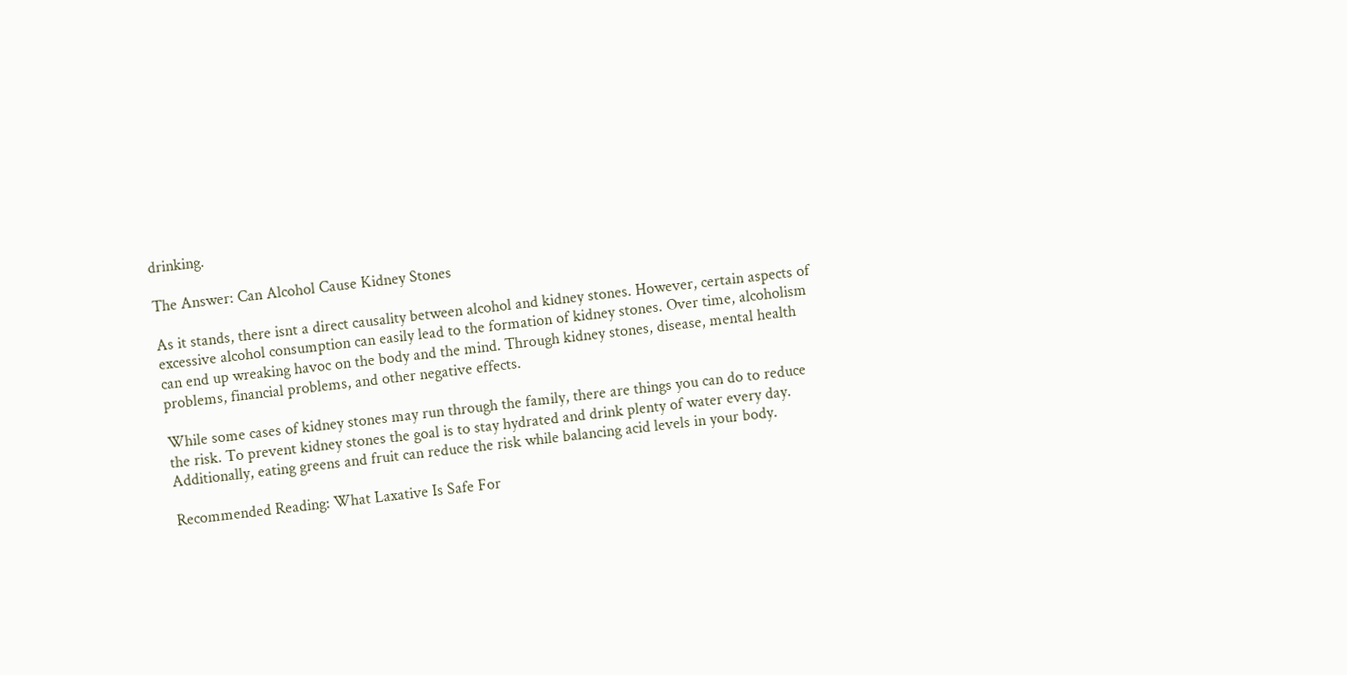drinking.

The Answer: Can Alcohol Cause Kidney Stones

As it stands, there isnt a direct causality between alcohol and kidney stones. However, certain aspects of excessive alcohol consumption can easily lead to the formation of kidney stones. Over time, alcoholism can end up wreaking havoc on the body and the mind. Through kidney stones, disease, mental health problems, financial problems, and other negative effects.

While some cases of kidney stones may run through the family, there are things you can do to reduce the risk. To prevent kidney stones the goal is to stay hydrated and drink plenty of water every day. Additionally, eating greens and fruit can reduce the risk while balancing acid levels in your body.

Recommended Reading: What Laxative Is Safe For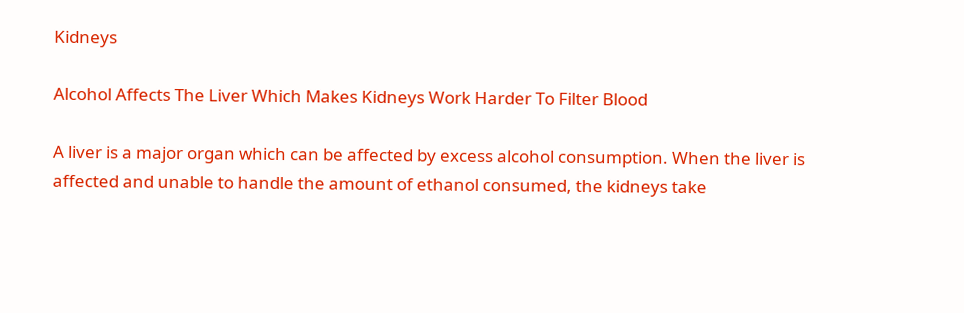Kidneys

Alcohol Affects The Liver Which Makes Kidneys Work Harder To Filter Blood

A liver is a major organ which can be affected by excess alcohol consumption. When the liver is affected and unable to handle the amount of ethanol consumed, the kidneys take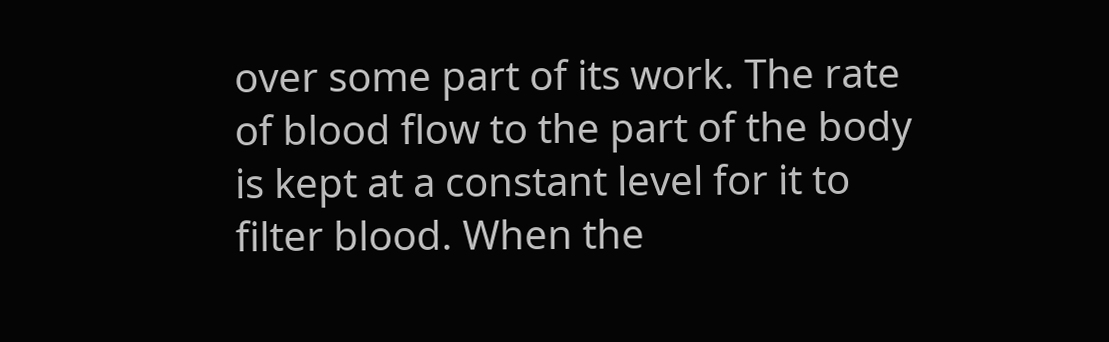over some part of its work. The rate of blood flow to the part of the body is kept at a constant level for it to filter blood. When the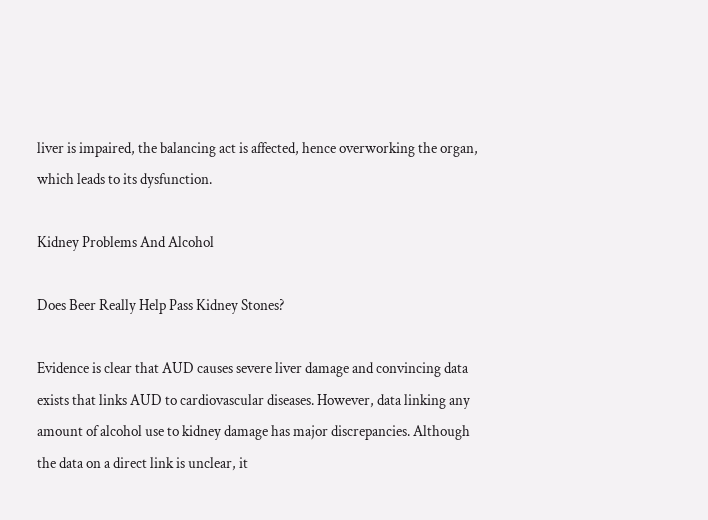liver is impaired, the balancing act is affected, hence overworking the organ, which leads to its dysfunction.

Kidney Problems And Alcohol

Does Beer Really Help Pass Kidney Stones?

Evidence is clear that AUD causes severe liver damage and convincing data exists that links AUD to cardiovascular diseases. However, data linking any amount of alcohol use to kidney damage has major discrepancies. Although the data on a direct link is unclear, it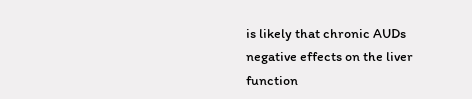is likely that chronic AUDs negative effects on the liver function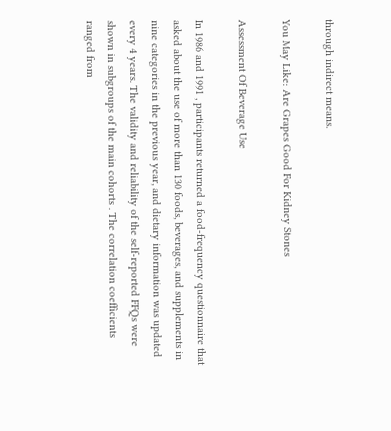through indirect means.

You May Like: Are Grapes Good For Kidney Stones

Assessment Of Beverage Use

In 1986 and 1991 , participants returned a food-frequency questionnaire that asked about the use of more than 130 foods, beverages, and supplements in nine categories in the previous year, and dietary information was updated every 4 years. The validity and reliability of the self-reported FFQs were shown in subgroups of the main cohorts . The correlation coefficients ranged from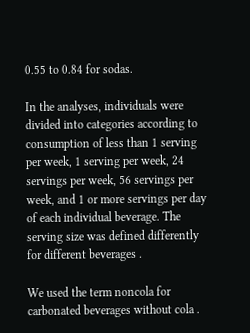0.55 to 0.84 for sodas.

In the analyses, individuals were divided into categories according to consumption of less than 1 serving per week, 1 serving per week, 24 servings per week, 56 servings per week, and 1 or more servings per day of each individual beverage. The serving size was defined differently for different beverages .

We used the term noncola for carbonated beverages without cola .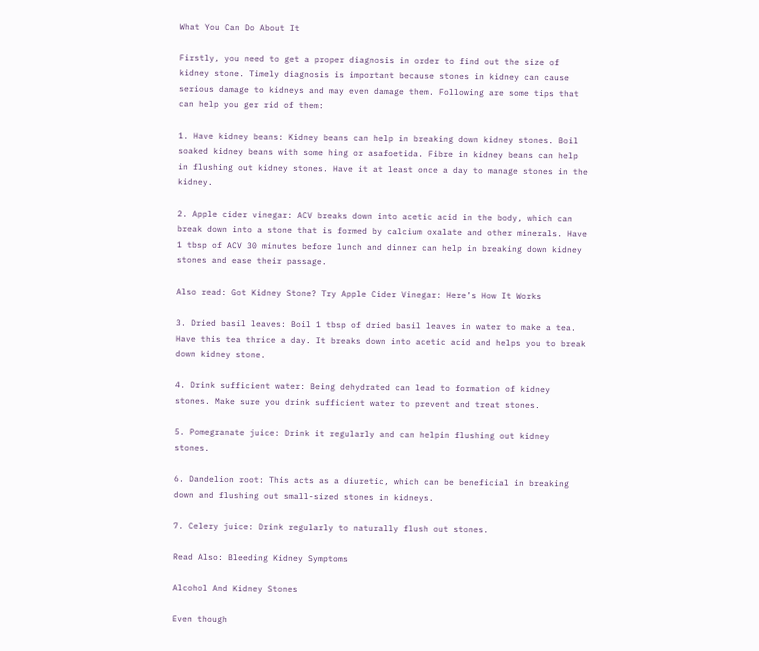What You Can Do About It

Firstly, you need to get a proper diagnosis in order to find out the size of kidney stone. Timely diagnosis is important because stones in kidney can cause serious damage to kidneys and may even damage them. Following are some tips that can help you ger rid of them:

1. Have kidney beans: Kidney beans can help in breaking down kidney stones. Boil soaked kidney beans with some hing or asafoetida. Fibre in kidney beans can help in flushing out kidney stones. Have it at least once a day to manage stones in the kidney.

2. Apple cider vinegar: ACV breaks down into acetic acid in the body, which can break down into a stone that is formed by calcium oxalate and other minerals. Have 1 tbsp of ACV 30 minutes before lunch and dinner can help in breaking down kidney stones and ease their passage.

Also read: Got Kidney Stone? Try Apple Cider Vinegar: Here’s How It Works

3. Dried basil leaves: Boil 1 tbsp of dried basil leaves in water to make a tea. Have this tea thrice a day. It breaks down into acetic acid and helps you to break down kidney stone.

4. Drink sufficient water: Being dehydrated can lead to formation of kidney stones. Make sure you drink sufficient water to prevent and treat stones.

5. Pomegranate juice: Drink it regularly and can helpin flushing out kidney stones.

6. Dandelion root: This acts as a diuretic, which can be beneficial in breaking down and flushing out small-sized stones in kidneys.

7. Celery juice: Drink regularly to naturally flush out stones.

Read Also: Bleeding Kidney Symptoms

Alcohol And Kidney Stones

Even though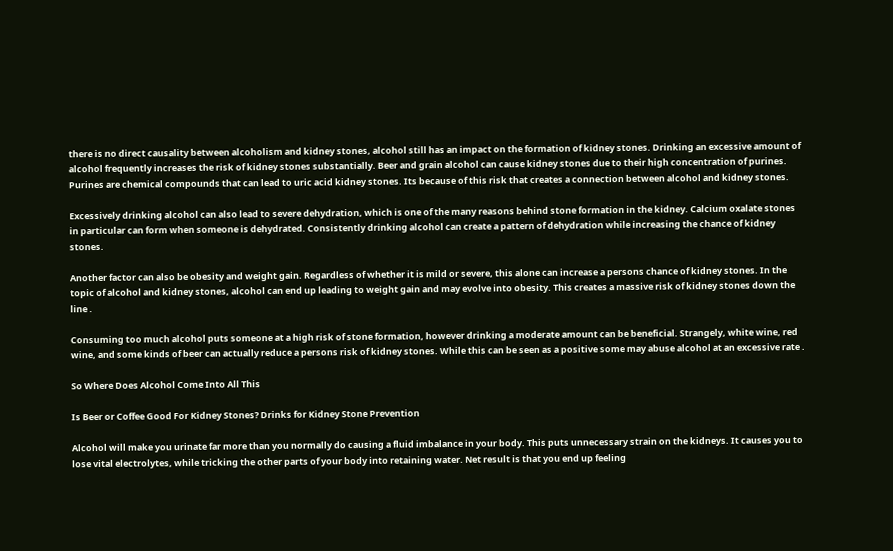there is no direct causality between alcoholism and kidney stones, alcohol still has an impact on the formation of kidney stones. Drinking an excessive amount of alcohol frequently increases the risk of kidney stones substantially. Beer and grain alcohol can cause kidney stones due to their high concentration of purines. Purines are chemical compounds that can lead to uric acid kidney stones. Its because of this risk that creates a connection between alcohol and kidney stones.

Excessively drinking alcohol can also lead to severe dehydration, which is one of the many reasons behind stone formation in the kidney. Calcium oxalate stones in particular can form when someone is dehydrated. Consistently drinking alcohol can create a pattern of dehydration while increasing the chance of kidney stones.

Another factor can also be obesity and weight gain. Regardless of whether it is mild or severe, this alone can increase a persons chance of kidney stones. In the topic of alcohol and kidney stones, alcohol can end up leading to weight gain and may evolve into obesity. This creates a massive risk of kidney stones down the line .

Consuming too much alcohol puts someone at a high risk of stone formation, however drinking a moderate amount can be beneficial. Strangely, white wine, red wine, and some kinds of beer can actually reduce a persons risk of kidney stones. While this can be seen as a positive some may abuse alcohol at an excessive rate .

So Where Does Alcohol Come Into All This

Is Beer or Coffee Good For Kidney Stones? Drinks for Kidney Stone Prevention

Alcohol will make you urinate far more than you normally do causing a fluid imbalance in your body. This puts unnecessary strain on the kidneys. It causes you to lose vital electrolytes, while tricking the other parts of your body into retaining water. Net result is that you end up feeling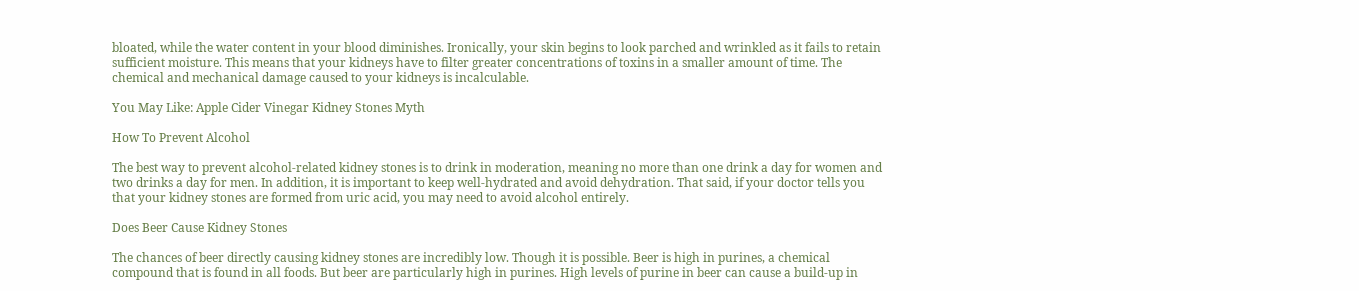bloated, while the water content in your blood diminishes. Ironically, your skin begins to look parched and wrinkled as it fails to retain sufficient moisture. This means that your kidneys have to filter greater concentrations of toxins in a smaller amount of time. The chemical and mechanical damage caused to your kidneys is incalculable.

You May Like: Apple Cider Vinegar Kidney Stones Myth

How To Prevent Alcohol

The best way to prevent alcohol-related kidney stones is to drink in moderation, meaning no more than one drink a day for women and two drinks a day for men. In addition, it is important to keep well-hydrated and avoid dehydration. That said, if your doctor tells you that your kidney stones are formed from uric acid, you may need to avoid alcohol entirely.

Does Beer Cause Kidney Stones

The chances of beer directly causing kidney stones are incredibly low. Though it is possible. Beer is high in purines, a chemical compound that is found in all foods. But beer are particularly high in purines. High levels of purine in beer can cause a build-up in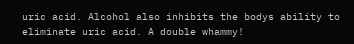uric acid. Alcohol also inhibits the bodys ability to eliminate uric acid. A double whammy!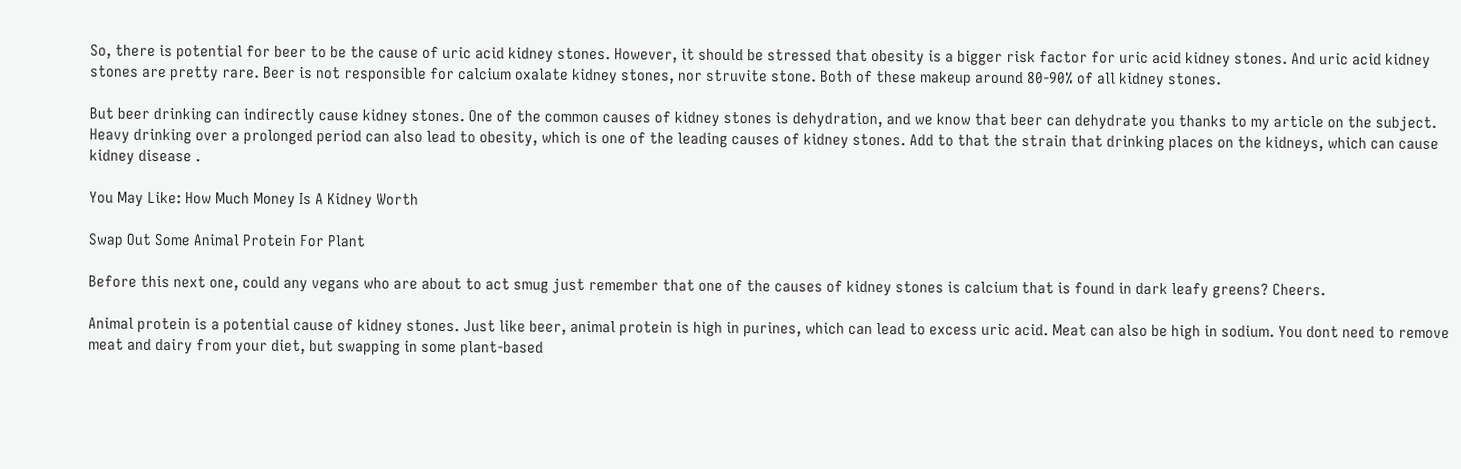So, there is potential for beer to be the cause of uric acid kidney stones. However, it should be stressed that obesity is a bigger risk factor for uric acid kidney stones. And uric acid kidney stones are pretty rare. Beer is not responsible for calcium oxalate kidney stones, nor struvite stone. Both of these makeup around 80-90% of all kidney stones.

But beer drinking can indirectly cause kidney stones. One of the common causes of kidney stones is dehydration, and we know that beer can dehydrate you thanks to my article on the subject. Heavy drinking over a prolonged period can also lead to obesity, which is one of the leading causes of kidney stones. Add to that the strain that drinking places on the kidneys, which can cause kidney disease .

You May Like: How Much Money Is A Kidney Worth

Swap Out Some Animal Protein For Plant

Before this next one, could any vegans who are about to act smug just remember that one of the causes of kidney stones is calcium that is found in dark leafy greens? Cheers.

Animal protein is a potential cause of kidney stones. Just like beer, animal protein is high in purines, which can lead to excess uric acid. Meat can also be high in sodium. You dont need to remove meat and dairy from your diet, but swapping in some plant-based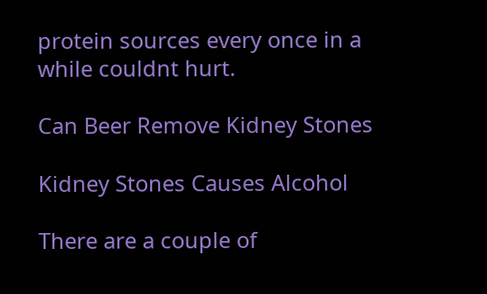protein sources every once in a while couldnt hurt.

Can Beer Remove Kidney Stones

Kidney Stones Causes Alcohol

There are a couple of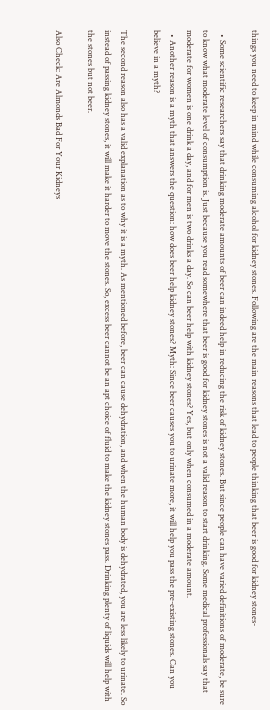things you need to keep in mind while consuming alcohol for kidney stones. Following are the main reasons that lead to people thinking that beer is good for kidney stones-

  • Some scientific researchers say that drinking moderate amounts of beer can indeed help in reducing the risk of kidney stones. But since people can have varied definitions of moderate, be sure to know what moderate level of consumption is. Just because you read somewhere that beer is good for kidney stones is not a valid reason to start drinking. Some medical professionals say that moderate for women is one drink a day, and for men is two drinks a day. So can beer help with kidney stones? Yes, but only when consumed in a moderate amount.
  • Another reason is a myth that answers the question: how does beer help kidney stones? Myth: Since beer causes you to urinate more, it will help you pass the pre-existing stones. Can you believe in a myth?

The second reason also has a valid explanation as to why it is a myth. As mentioned before, beer can cause dehydration, and when the human body is dehydrated, you are less likely to urinate. So instead of passing kidney stones, it will make it harder to move the stones. So, excess beer cannot be an apt choice of fluid to make the kidney stones pass. Drinking plenty of liquids will help with the stones but not beer.

Also Check: Are Almonds Bad For Your Kidneys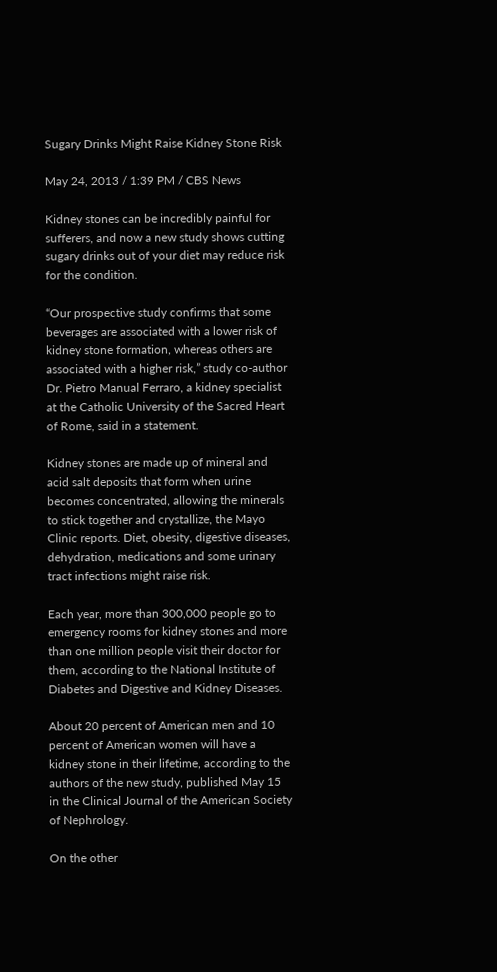Sugary Drinks Might Raise Kidney Stone Risk

May 24, 2013 / 1:39 PM / CBS News

Kidney stones can be incredibly painful for sufferers, and now a new study shows cutting sugary drinks out of your diet may reduce risk for the condition.

“Our prospective study confirms that some beverages are associated with a lower risk of kidney stone formation, whereas others are associated with a higher risk,” study co-author Dr. Pietro Manual Ferraro, a kidney specialist at the Catholic University of the Sacred Heart of Rome, said in a statement.

Kidney stones are made up of mineral and acid salt deposits that form when urine becomes concentrated, allowing the minerals to stick together and crystallize, the Mayo Clinic reports. Diet, obesity, digestive diseases, dehydration, medications and some urinary tract infections might raise risk.

Each year, more than 300,000 people go to emergency rooms for kidney stones and more than one million people visit their doctor for them, according to the National Institute of Diabetes and Digestive and Kidney Diseases.

About 20 percent of American men and 10 percent of American women will have a kidney stone in their lifetime, according to the authors of the new study, published May 15 in the Clinical Journal of the American Society of Nephrology.

On the other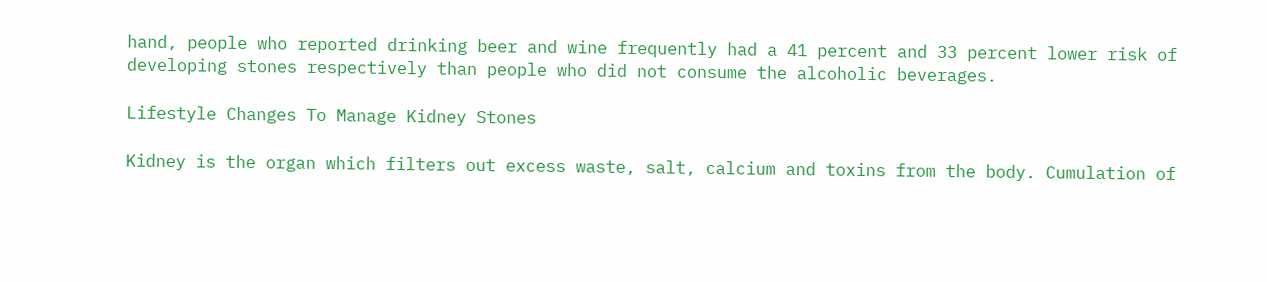hand, people who reported drinking beer and wine frequently had a 41 percent and 33 percent lower risk of developing stones respectively than people who did not consume the alcoholic beverages.

Lifestyle Changes To Manage Kidney Stones

Kidney is the organ which filters out excess waste, salt, calcium and toxins from the body. Cumulation of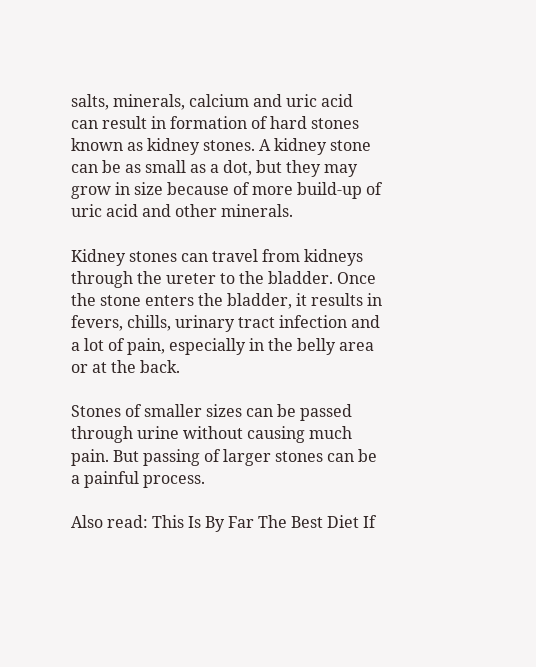salts, minerals, calcium and uric acid can result in formation of hard stones known as kidney stones. A kidney stone can be as small as a dot, but they may grow in size because of more build-up of uric acid and other minerals.

Kidney stones can travel from kidneys through the ureter to the bladder. Once the stone enters the bladder, it results in fevers, chills, urinary tract infection and a lot of pain, especially in the belly area or at the back.

Stones of smaller sizes can be passed through urine without causing much pain. But passing of larger stones can be a painful process.

Also read: This Is By Far The Best Diet If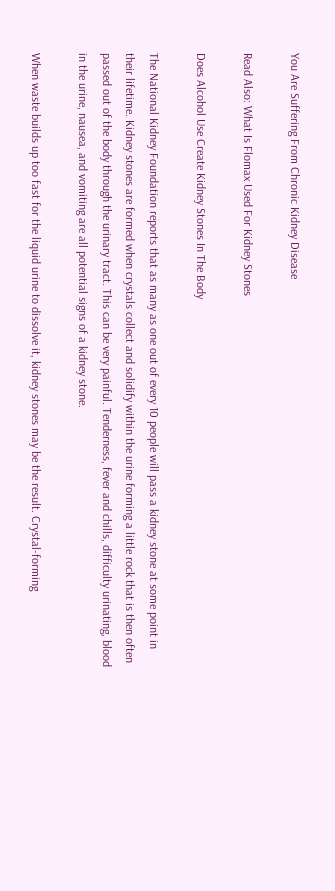You Are Suffering From Chronic Kidney Disease

Read Also: What Is Flomax Used For Kidney Stones

Does Alcohol Use Create Kidney Stones In The Body

The National Kidney Foundation reports that as many as one out of every 10 people will pass a kidney stone at some point in their lifetime. Kidney stones are formed when crystals collect and solidify within the urine forming a little rock that is then often passed out of the body through the urinary tract. This can be very painful. Tenderness, fever and chills, difficulty urinating, blood in the urine, nausea, and vomiting are all potential signs of a kidney stone.

When waste builds up too fast for the liquid urine to dissolve it, kidney stones may be the result. Crystal-forming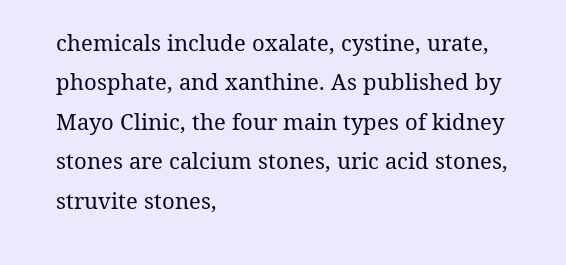chemicals include oxalate, cystine, urate, phosphate, and xanthine. As published by Mayo Clinic, the four main types of kidney stones are calcium stones, uric acid stones, struvite stones,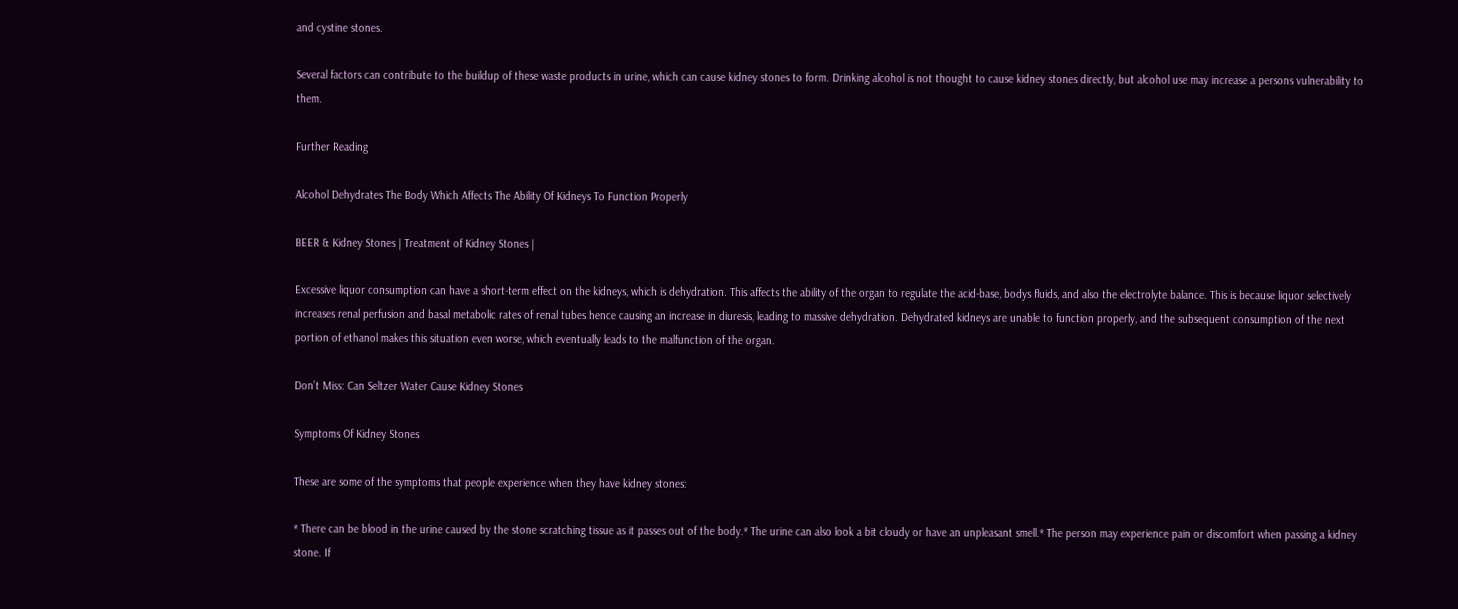and cystine stones.

Several factors can contribute to the buildup of these waste products in urine, which can cause kidney stones to form. Drinking alcohol is not thought to cause kidney stones directly, but alcohol use may increase a persons vulnerability to them.

Further Reading

Alcohol Dehydrates The Body Which Affects The Ability Of Kidneys To Function Properly

BEER & Kidney Stones | Treatment of Kidney Stones |

Excessive liquor consumption can have a short-term effect on the kidneys, which is dehydration. This affects the ability of the organ to regulate the acid-base, bodys fluids, and also the electrolyte balance. This is because liquor selectively increases renal perfusion and basal metabolic rates of renal tubes hence causing an increase in diuresis, leading to massive dehydration. Dehydrated kidneys are unable to function properly, and the subsequent consumption of the next portion of ethanol makes this situation even worse, which eventually leads to the malfunction of the organ.

Don’t Miss: Can Seltzer Water Cause Kidney Stones

Symptoms Of Kidney Stones

These are some of the symptoms that people experience when they have kidney stones:

* There can be blood in the urine caused by the stone scratching tissue as it passes out of the body.* The urine can also look a bit cloudy or have an unpleasant smell.* The person may experience pain or discomfort when passing a kidney stone. If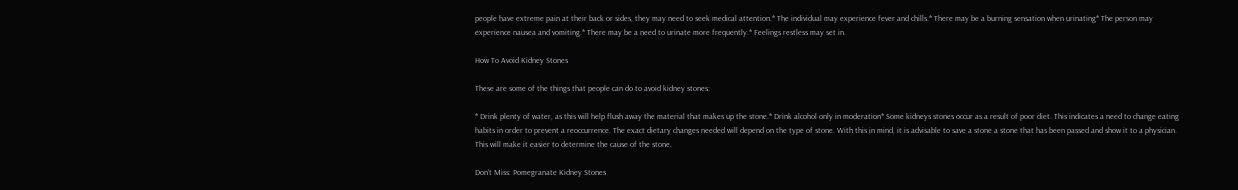people have extreme pain at their back or sides, they may need to seek medical attention.* The individual may experience fever and chills.* There may be a burning sensation when urinating* The person may experience nausea and vomiting.* There may be a need to urinate more frequently.* Feelings restless may set in.

How To Avoid Kidney Stones

These are some of the things that people can do to avoid kidney stones:

* Drink plenty of water, as this will help flush away the material that makes up the stone.* Drink alcohol only in moderation* Some kidneys stones occur as a result of poor diet. This indicates a need to change eating habits in order to prevent a reoccurrence. The exact dietary changes needed will depend on the type of stone. With this in mind, it is advisable to save a stone a stone that has been passed and show it to a physician. This will make it easier to determine the cause of the stone.

Don’t Miss: Pomegranate Kidney Stones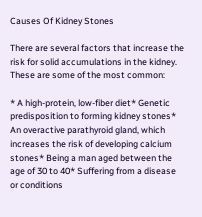Causes Of Kidney Stones

There are several factors that increase the risk for solid accumulations in the kidney. These are some of the most common:

* A high-protein, low-fiber diet* Genetic predisposition to forming kidney stones* An overactive parathyroid gland, which increases the risk of developing calcium stones* Being a man aged between the age of 30 to 40* Suffering from a disease or conditions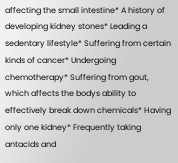affecting the small intestine* A history of developing kidney stones* Leading a sedentary lifestyle* Suffering from certain kinds of cancer* Undergoing chemotherapy* Suffering from gout, which affects the bodys ability to effectively break down chemicals* Having only one kidney* Frequently taking antacids and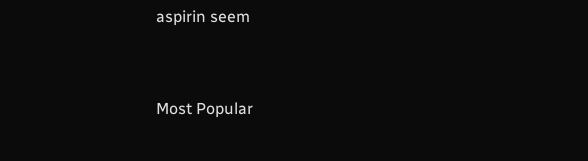aspirin seem


Most Popular